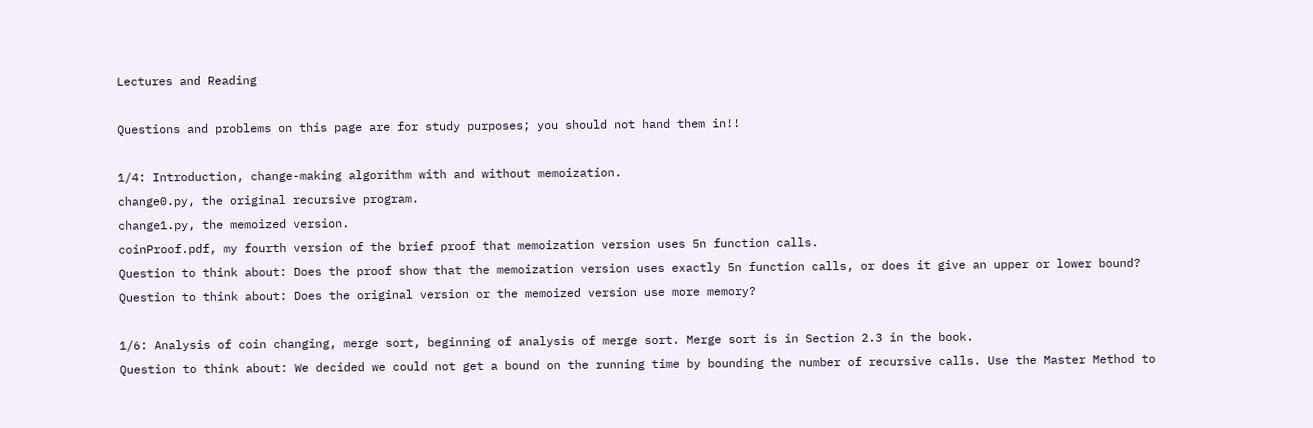Lectures and Reading

Questions and problems on this page are for study purposes; you should not hand them in!!

1/4: Introduction, change-making algorithm with and without memoization.
change0.py, the original recursive program.
change1.py, the memoized version.
coinProof.pdf, my fourth version of the brief proof that memoization version uses 5n function calls.
Question to think about: Does the proof show that the memoization version uses exactly 5n function calls, or does it give an upper or lower bound?
Question to think about: Does the original version or the memoized version use more memory?

1/6: Analysis of coin changing, merge sort, beginning of analysis of merge sort. Merge sort is in Section 2.3 in the book.
Question to think about: We decided we could not get a bound on the running time by bounding the number of recursive calls. Use the Master Method to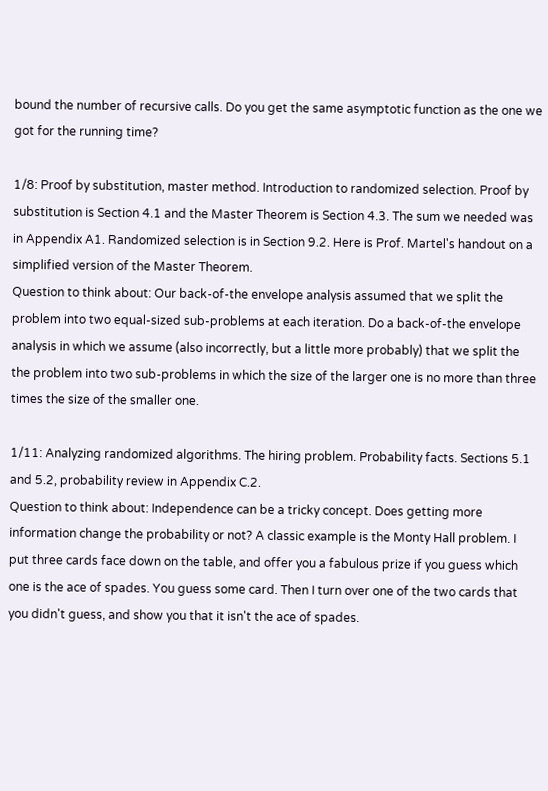bound the number of recursive calls. Do you get the same asymptotic function as the one we got for the running time?

1/8: Proof by substitution, master method. Introduction to randomized selection. Proof by substitution is Section 4.1 and the Master Theorem is Section 4.3. The sum we needed was in Appendix A1. Randomized selection is in Section 9.2. Here is Prof. Martel's handout on a simplified version of the Master Theorem.
Question to think about: Our back-of-the envelope analysis assumed that we split the problem into two equal-sized sub-problems at each iteration. Do a back-of-the envelope analysis in which we assume (also incorrectly, but a little more probably) that we split the the problem into two sub-problems in which the size of the larger one is no more than three times the size of the smaller one.

1/11: Analyzing randomized algorithms. The hiring problem. Probability facts. Sections 5.1 and 5.2, probability review in Appendix C.2.
Question to think about: Independence can be a tricky concept. Does getting more information change the probability or not? A classic example is the Monty Hall problem. I put three cards face down on the table, and offer you a fabulous prize if you guess which one is the ace of spades. You guess some card. Then I turn over one of the two cards that you didn't guess, and show you that it isn't the ace of spades.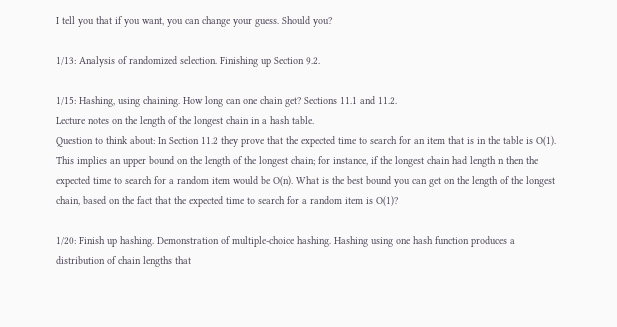I tell you that if you want, you can change your guess. Should you?

1/13: Analysis of randomized selection. Finishing up Section 9.2.

1/15: Hashing, using chaining. How long can one chain get? Sections 11.1 and 11.2.
Lecture notes on the length of the longest chain in a hash table.
Question to think about: In Section 11.2 they prove that the expected time to search for an item that is in the table is O(1). This implies an upper bound on the length of the longest chain; for instance, if the longest chain had length n then the expected time to search for a random item would be O(n). What is the best bound you can get on the length of the longest chain, based on the fact that the expected time to search for a random item is O(1)?

1/20: Finish up hashing. Demonstration of multiple-choice hashing. Hashing using one hash function produces a distribution of chain lengths that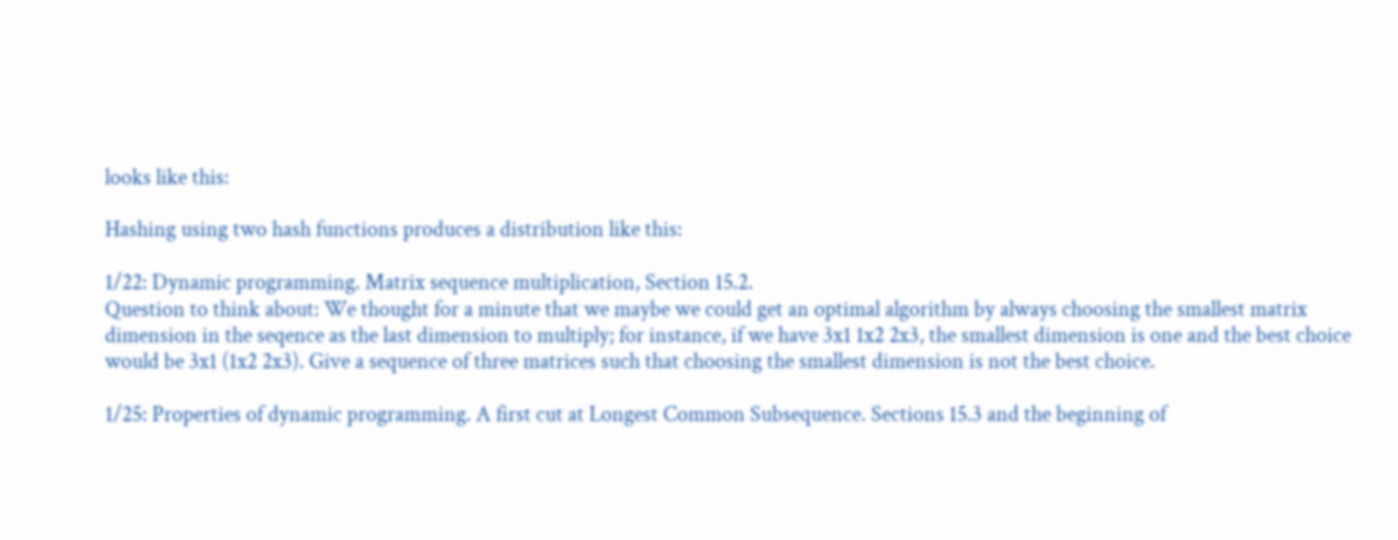looks like this:

Hashing using two hash functions produces a distribution like this:

1/22: Dynamic programming. Matrix sequence multiplication, Section 15.2.
Question to think about: We thought for a minute that we maybe we could get an optimal algorithm by always choosing the smallest matrix dimension in the seqence as the last dimension to multiply; for instance, if we have 3x1 1x2 2x3, the smallest dimension is one and the best choice would be 3x1 (1x2 2x3). Give a sequence of three matrices such that choosing the smallest dimension is not the best choice.

1/25: Properties of dynamic programming. A first cut at Longest Common Subsequence. Sections 15.3 and the beginning of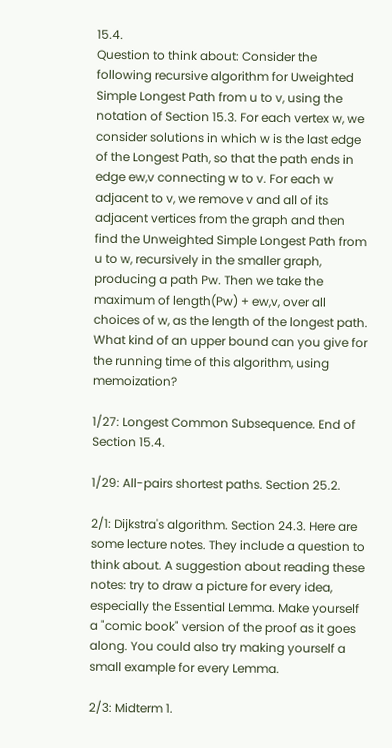15.4.
Question to think about: Consider the following recursive algorithm for Uweighted Simple Longest Path from u to v, using the notation of Section 15.3. For each vertex w, we consider solutions in which w is the last edge of the Longest Path, so that the path ends in edge ew,v connecting w to v. For each w adjacent to v, we remove v and all of its adjacent vertices from the graph and then find the Unweighted Simple Longest Path from u to w, recursively in the smaller graph, producing a path Pw. Then we take the maximum of length(Pw) + ew,v, over all choices of w, as the length of the longest path. What kind of an upper bound can you give for the running time of this algorithm, using memoization?

1/27: Longest Common Subsequence. End of Section 15.4.

1/29: All-pairs shortest paths. Section 25.2.

2/1: Dijkstra's algorithm. Section 24.3. Here are some lecture notes. They include a question to think about. A suggestion about reading these notes: try to draw a picture for every idea, especially the Essential Lemma. Make yourself a "comic book" version of the proof as it goes along. You could also try making yourself a small example for every Lemma.

2/3: Midterm 1.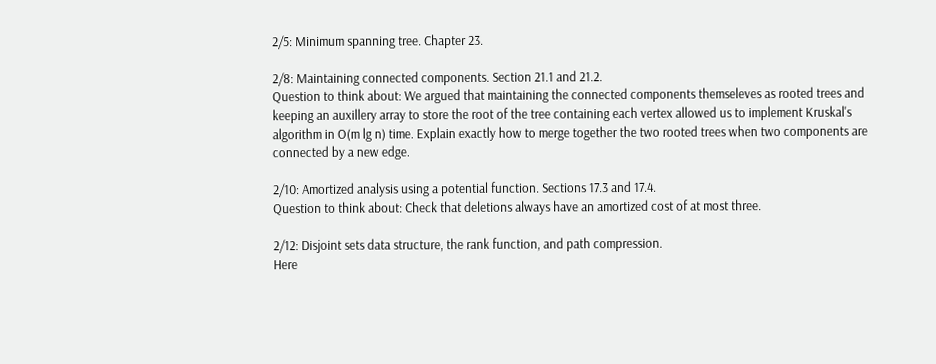2/5: Minimum spanning tree. Chapter 23.

2/8: Maintaining connected components. Section 21.1 and 21.2.
Question to think about: We argued that maintaining the connected components themseleves as rooted trees and keeping an auxillery array to store the root of the tree containing each vertex allowed us to implement Kruskal's algorithm in O(m lg n) time. Explain exactly how to merge together the two rooted trees when two components are connected by a new edge.

2/10: Amortized analysis using a potential function. Sections 17.3 and 17.4.
Question to think about: Check that deletions always have an amortized cost of at most three.

2/12: Disjoint sets data structure, the rank function, and path compression.
Here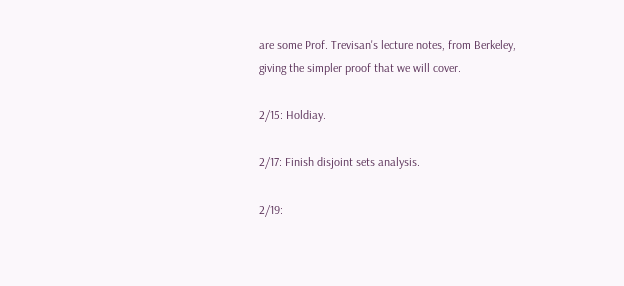are some Prof. Trevisan's lecture notes, from Berkeley, giving the simpler proof that we will cover.

2/15: Holdiay.

2/17: Finish disjoint sets analysis.

2/19: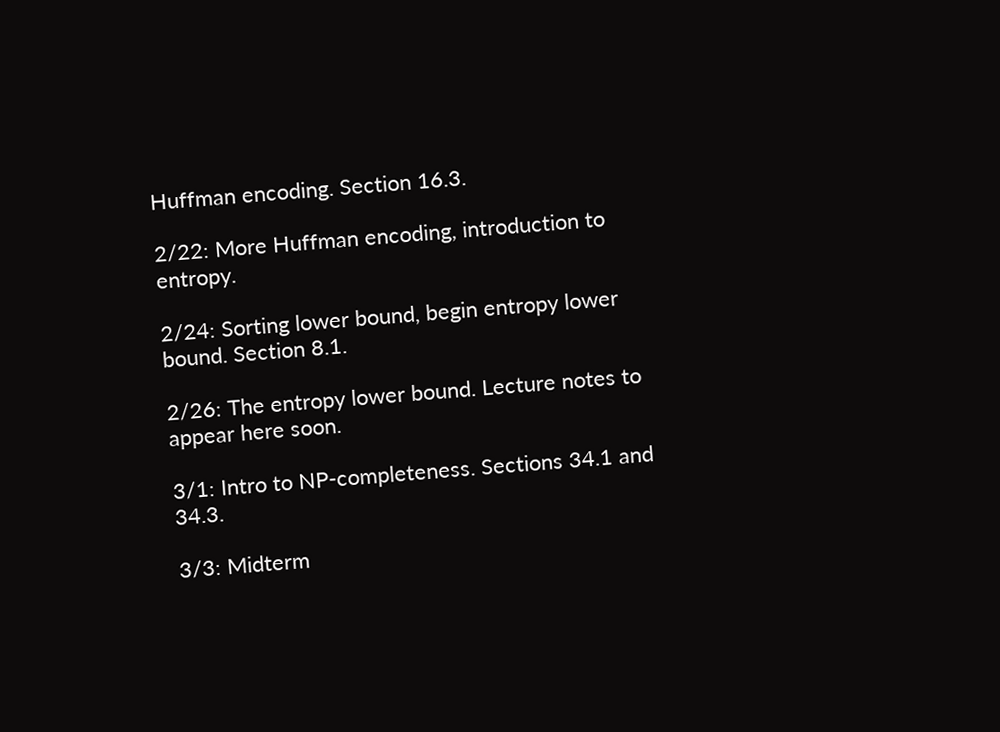Huffman encoding. Section 16.3.

2/22: More Huffman encoding, introduction to entropy.

2/24: Sorting lower bound, begin entropy lower bound. Section 8.1.

2/26: The entropy lower bound. Lecture notes to appear here soon.

3/1: Intro to NP-completeness. Sections 34.1 and 34.3.

3/3: Midterm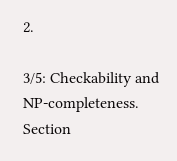2.

3/5: Checkability and NP-completeness. Section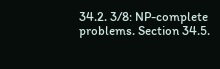34.2. 3/8: NP-complete problems. Section 34.5.